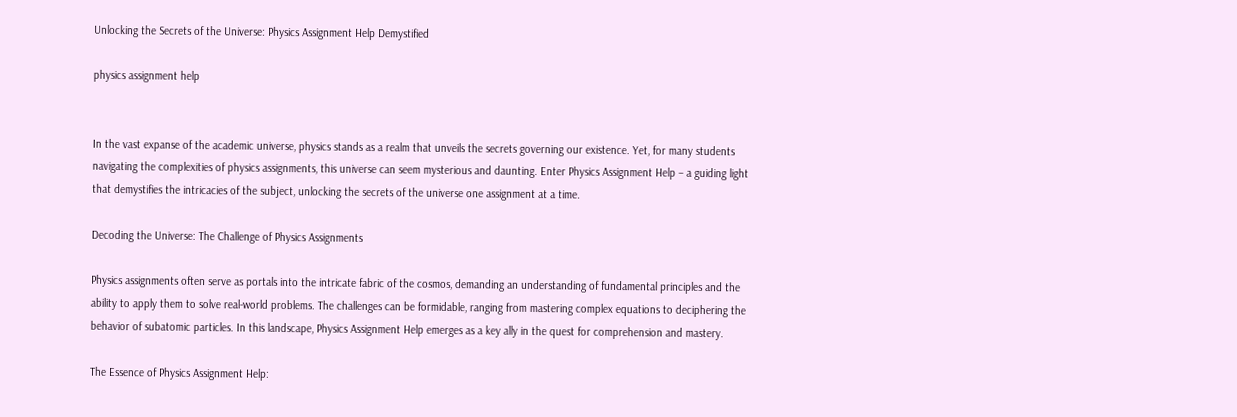Unlocking the Secrets of the Universe: Physics Assignment Help Demystified

physics assignment help


In the vast expanse of the academic universe, physics stands as a realm that unveils the secrets governing our existence. Yet, for many students navigating the complexities of physics assignments, this universe can seem mysterious and daunting. Enter Physics Assignment Help – a guiding light that demystifies the intricacies of the subject, unlocking the secrets of the universe one assignment at a time.

Decoding the Universe: The Challenge of Physics Assignments

Physics assignments often serve as portals into the intricate fabric of the cosmos, demanding an understanding of fundamental principles and the ability to apply them to solve real-world problems. The challenges can be formidable, ranging from mastering complex equations to deciphering the behavior of subatomic particles. In this landscape, Physics Assignment Help emerges as a key ally in the quest for comprehension and mastery.

The Essence of Physics Assignment Help: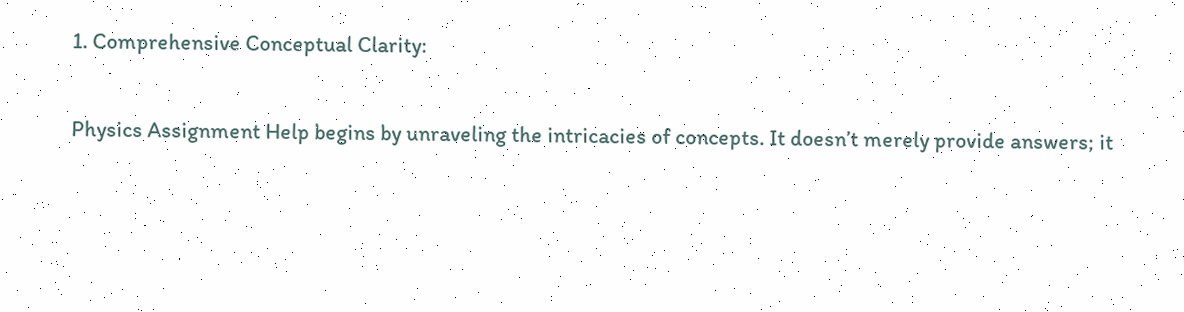1. Comprehensive Conceptual Clarity:

Physics Assignment Help begins by unraveling the intricacies of concepts. It doesn’t merely provide answers; it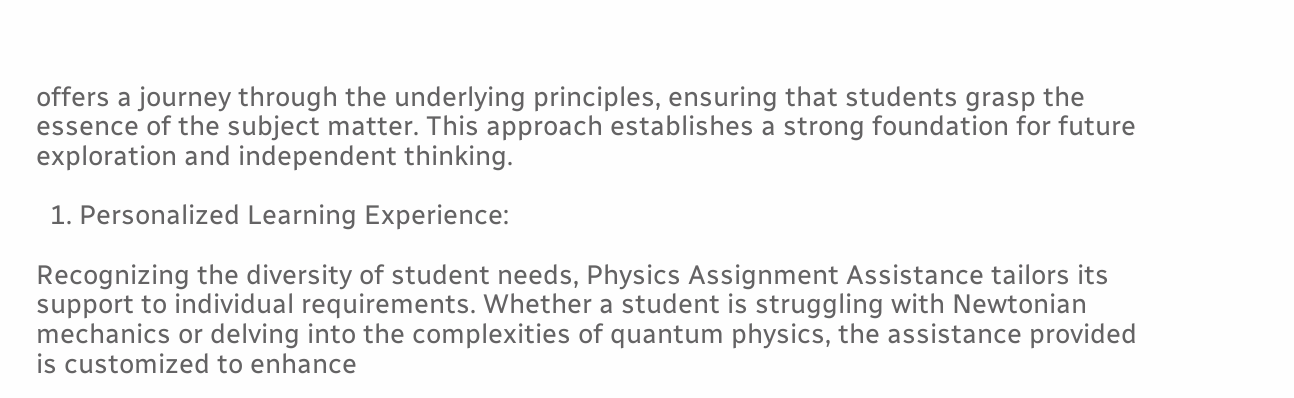offers a journey through the underlying principles, ensuring that students grasp the essence of the subject matter. This approach establishes a strong foundation for future exploration and independent thinking.

  1. Personalized Learning Experience:

Recognizing the diversity of student needs, Physics Assignment Assistance tailors its support to individual requirements. Whether a student is struggling with Newtonian mechanics or delving into the complexities of quantum physics, the assistance provided is customized to enhance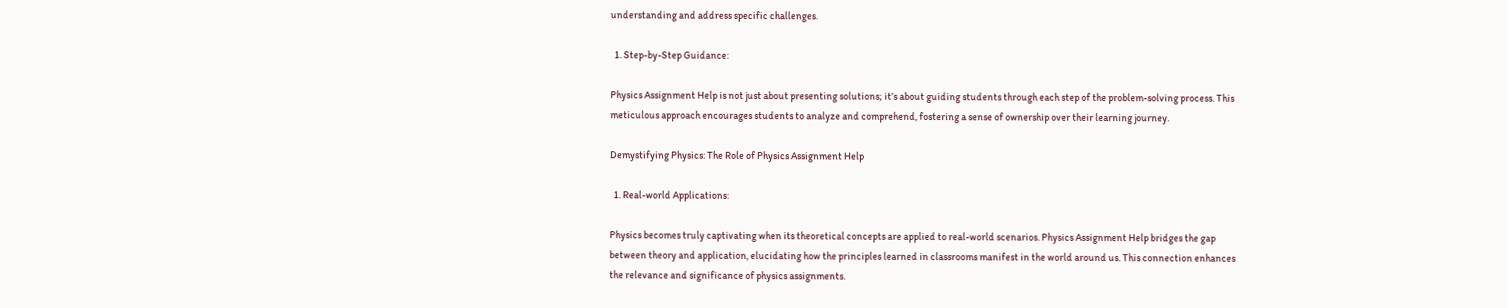understanding and address specific challenges.

  1. Step-by-Step Guidance:

Physics Assignment Help is not just about presenting solutions; it’s about guiding students through each step of the problem-solving process. This meticulous approach encourages students to analyze and comprehend, fostering a sense of ownership over their learning journey.

Demystifying Physics: The Role of Physics Assignment Help

  1. Real-world Applications:

Physics becomes truly captivating when its theoretical concepts are applied to real-world scenarios. Physics Assignment Help bridges the gap between theory and application, elucidating how the principles learned in classrooms manifest in the world around us. This connection enhances the relevance and significance of physics assignments.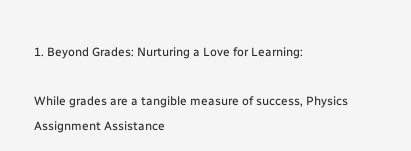1. Beyond Grades: Nurturing a Love for Learning:

While grades are a tangible measure of success, Physics Assignment Assistance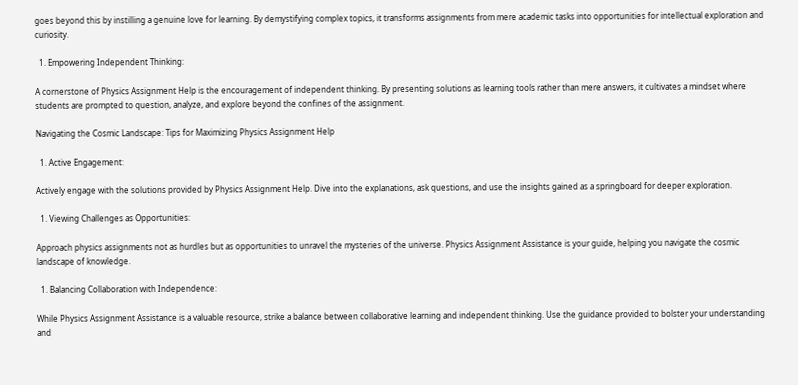goes beyond this by instilling a genuine love for learning. By demystifying complex topics, it transforms assignments from mere academic tasks into opportunities for intellectual exploration and curiosity.

  1. Empowering Independent Thinking:

A cornerstone of Physics Assignment Help is the encouragement of independent thinking. By presenting solutions as learning tools rather than mere answers, it cultivates a mindset where students are prompted to question, analyze, and explore beyond the confines of the assignment.

Navigating the Cosmic Landscape: Tips for Maximizing Physics Assignment Help

  1. Active Engagement:

Actively engage with the solutions provided by Physics Assignment Help. Dive into the explanations, ask questions, and use the insights gained as a springboard for deeper exploration.

  1. Viewing Challenges as Opportunities:

Approach physics assignments not as hurdles but as opportunities to unravel the mysteries of the universe. Physics Assignment Assistance is your guide, helping you navigate the cosmic landscape of knowledge.

  1. Balancing Collaboration with Independence:

While Physics Assignment Assistance is a valuable resource, strike a balance between collaborative learning and independent thinking. Use the guidance provided to bolster your understanding and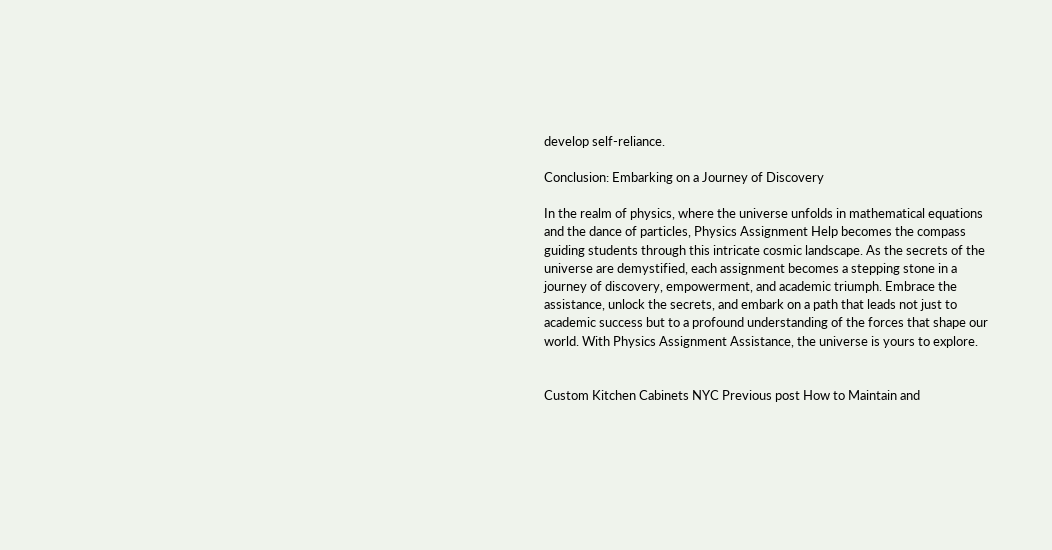develop self-reliance.

Conclusion: Embarking on a Journey of Discovery

In the realm of physics, where the universe unfolds in mathematical equations and the dance of particles, Physics Assignment Help becomes the compass guiding students through this intricate cosmic landscape. As the secrets of the universe are demystified, each assignment becomes a stepping stone in a journey of discovery, empowerment, and academic triumph. Embrace the assistance, unlock the secrets, and embark on a path that leads not just to academic success but to a profound understanding of the forces that shape our world. With Physics Assignment Assistance, the universe is yours to explore.


Custom Kitchen Cabinets NYC Previous post How to Maintain and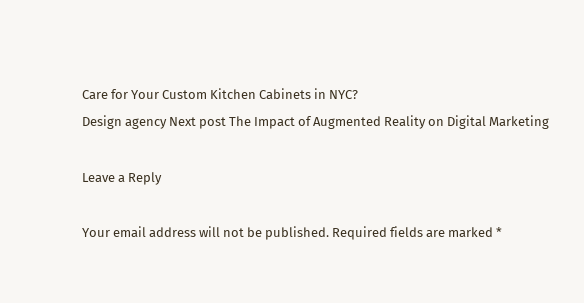Care for Your Custom Kitchen Cabinets in NYC?
Design agency Next post The Impact of Augmented Reality on Digital Marketing

Leave a Reply

Your email address will not be published. Required fields are marked *